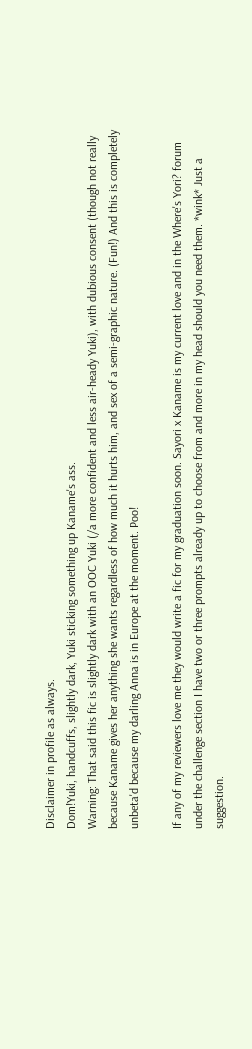Disclaimer in profile as always.
Dom!Yuki, handcuffs, slightly dark, Yuki sticking something up Kaname's ass.
Warning: That said this fic is slightly dark with an OOC Yuki (/a more confident and less air-heady Yuki), with dubious consent (though not really because Kaname gives her anything she wants regardless of how much it hurts him, and sex of a semi-graphic nature. (Fun!) And this is completely unbeta'd because my darling Anna is in Europe at the moment. Poo!

If any of my reviewers love me they would write a fic for my graduation soon. Sayori x Kaname is my current love and in the Where's Yori? forum under the challenge section I have two or three prompts already up to choose from and more in my head should you need them. *wink* Just a suggestion.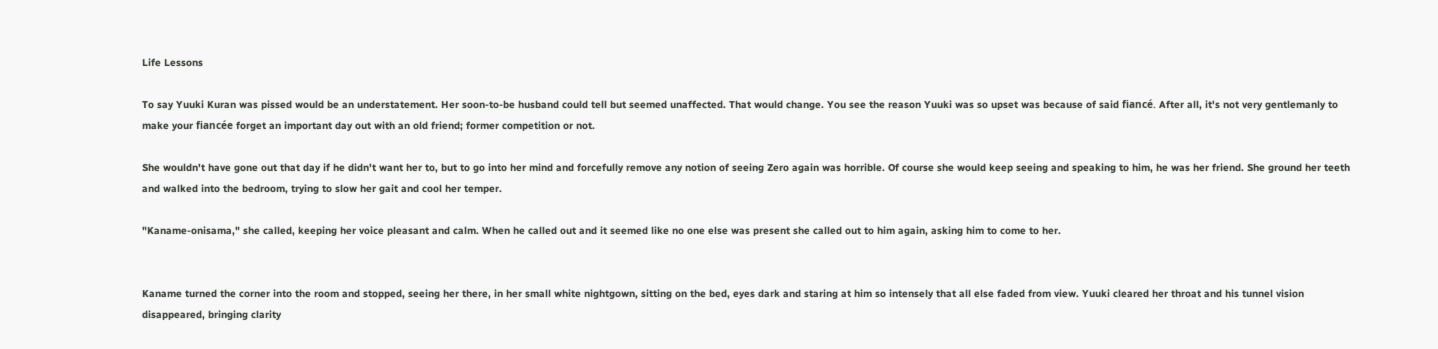Life Lessons

To say Yuuki Kuran was pissed would be an understatement. Her soon-to-be husband could tell but seemed unaffected. That would change. You see the reason Yuuki was so upset was because of said fiancé. After all, it's not very gentlemanly to make your fiancée forget an important day out with an old friend; former competition or not.

She wouldn't have gone out that day if he didn't want her to, but to go into her mind and forcefully remove any notion of seeing Zero again was horrible. Of course she would keep seeing and speaking to him, he was her friend. She ground her teeth and walked into the bedroom, trying to slow her gait and cool her temper.

"Kaname-onisama," she called, keeping her voice pleasant and calm. When he called out and it seemed like no one else was present she called out to him again, asking him to come to her.


Kaname turned the corner into the room and stopped, seeing her there, in her small white nightgown, sitting on the bed, eyes dark and staring at him so intensely that all else faded from view. Yuuki cleared her throat and his tunnel vision disappeared, bringing clarity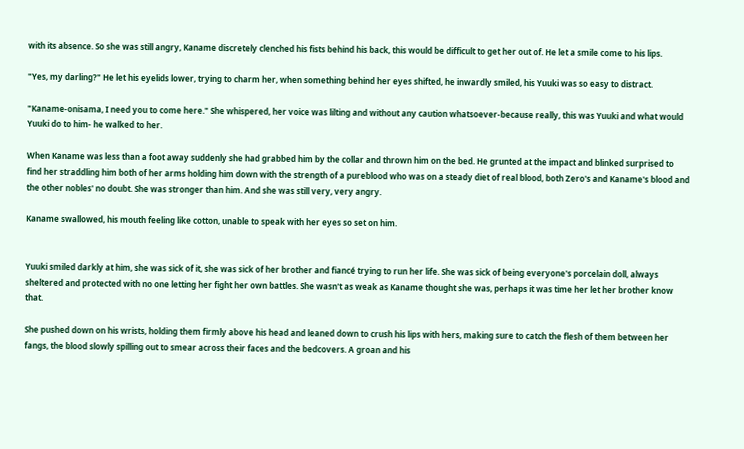with its absence. So she was still angry, Kaname discretely clenched his fists behind his back, this would be difficult to get her out of. He let a smile come to his lips.

"Yes, my darling?" He let his eyelids lower, trying to charm her, when something behind her eyes shifted, he inwardly smiled, his Yuuki was so easy to distract.

"Kaname-onisama, I need you to come here." She whispered, her voice was lilting and without any caution whatsoever-because really, this was Yuuki and what would Yuuki do to him- he walked to her.

When Kaname was less than a foot away suddenly she had grabbed him by the collar and thrown him on the bed. He grunted at the impact and blinked surprised to find her straddling him both of her arms holding him down with the strength of a pureblood who was on a steady diet of real blood, both Zero's and Kaname's blood and the other nobles' no doubt. She was stronger than him. And she was still very, very angry.

Kaname swallowed, his mouth feeling like cotton, unable to speak with her eyes so set on him.


Yuuki smiled darkly at him, she was sick of it, she was sick of her brother and fiancé trying to run her life. She was sick of being everyone's porcelain doll, always sheltered and protected with no one letting her fight her own battles. She wasn't as weak as Kaname thought she was, perhaps it was time her let her brother know that.

She pushed down on his wrists, holding them firmly above his head and leaned down to crush his lips with hers, making sure to catch the flesh of them between her fangs, the blood slowly spilling out to smear across their faces and the bedcovers. A groan and his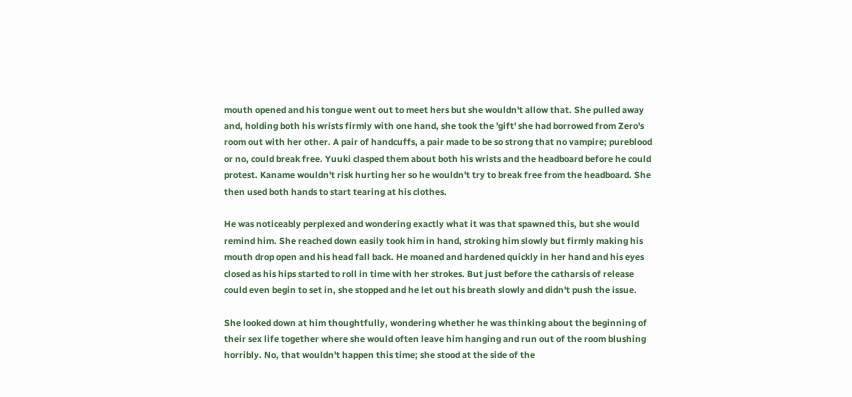mouth opened and his tongue went out to meet hers but she wouldn't allow that. She pulled away and, holding both his wrists firmly with one hand, she took the 'gift' she had borrowed from Zero's room out with her other. A pair of handcuffs, a pair made to be so strong that no vampire; pureblood or no, could break free. Yuuki clasped them about both his wrists and the headboard before he could protest. Kaname wouldn't risk hurting her so he wouldn't try to break free from the headboard. She then used both hands to start tearing at his clothes.

He was noticeably perplexed and wondering exactly what it was that spawned this, but she would remind him. She reached down easily took him in hand, stroking him slowly but firmly making his mouth drop open and his head fall back. He moaned and hardened quickly in her hand and his eyes closed as his hips started to roll in time with her strokes. But just before the catharsis of release could even begin to set in, she stopped and he let out his breath slowly and didn't push the issue.

She looked down at him thoughtfully, wondering whether he was thinking about the beginning of their sex life together where she would often leave him hanging and run out of the room blushing horribly. No, that wouldn't happen this time; she stood at the side of the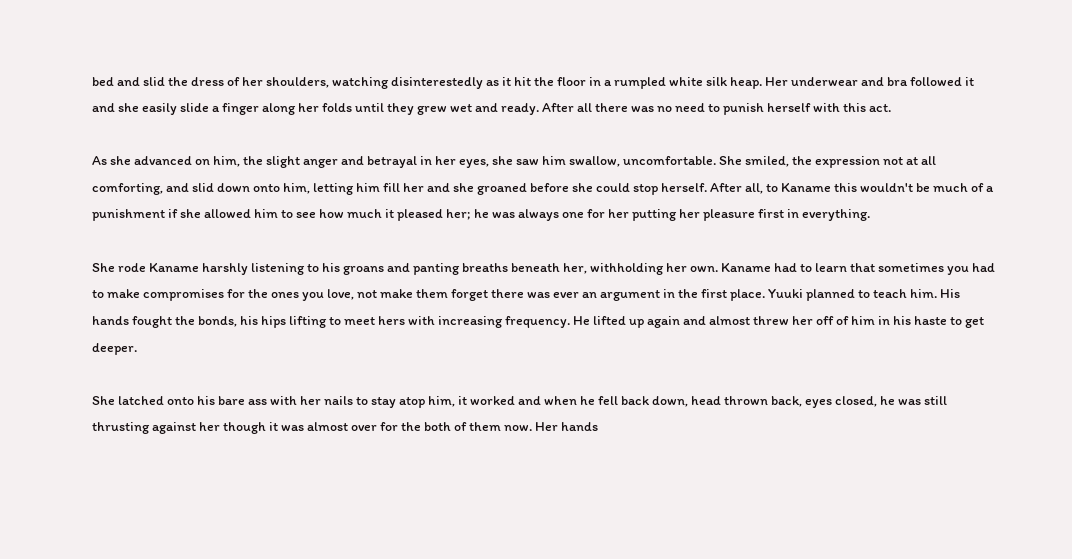bed and slid the dress of her shoulders, watching disinterestedly as it hit the floor in a rumpled white silk heap. Her underwear and bra followed it and she easily slide a finger along her folds until they grew wet and ready. After all there was no need to punish herself with this act.

As she advanced on him, the slight anger and betrayal in her eyes, she saw him swallow, uncomfortable. She smiled, the expression not at all comforting, and slid down onto him, letting him fill her and she groaned before she could stop herself. After all, to Kaname this wouldn't be much of a punishment if she allowed him to see how much it pleased her; he was always one for her putting her pleasure first in everything.

She rode Kaname harshly listening to his groans and panting breaths beneath her, withholding her own. Kaname had to learn that sometimes you had to make compromises for the ones you love, not make them forget there was ever an argument in the first place. Yuuki planned to teach him. His hands fought the bonds, his hips lifting to meet hers with increasing frequency. He lifted up again and almost threw her off of him in his haste to get deeper.

She latched onto his bare ass with her nails to stay atop him, it worked and when he fell back down, head thrown back, eyes closed, he was still thrusting against her though it was almost over for the both of them now. Her hands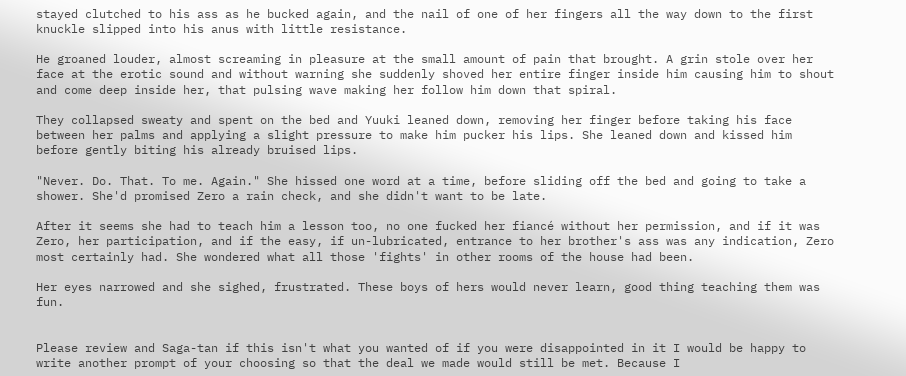stayed clutched to his ass as he bucked again, and the nail of one of her fingers all the way down to the first knuckle slipped into his anus with little resistance.

He groaned louder, almost screaming in pleasure at the small amount of pain that brought. A grin stole over her face at the erotic sound and without warning she suddenly shoved her entire finger inside him causing him to shout and come deep inside her, that pulsing wave making her follow him down that spiral.

They collapsed sweaty and spent on the bed and Yuuki leaned down, removing her finger before taking his face between her palms and applying a slight pressure to make him pucker his lips. She leaned down and kissed him before gently biting his already bruised lips.

"Never. Do. That. To me. Again." She hissed one word at a time, before sliding off the bed and going to take a shower. She'd promised Zero a rain check, and she didn't want to be late.

After it seems she had to teach him a lesson too, no one fucked her fiancé without her permission, and if it was Zero, her participation, and if the easy, if un-lubricated, entrance to her brother's ass was any indication, Zero most certainly had. She wondered what all those 'fights' in other rooms of the house had been.

Her eyes narrowed and she sighed, frustrated. These boys of hers would never learn, good thing teaching them was fun.


Please review and Saga-tan if this isn't what you wanted of if you were disappointed in it I would be happy to write another prompt of your choosing so that the deal we made would still be met. Because I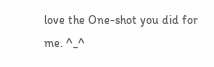love the One-shot you did for me. ^_^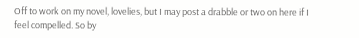Off to work on my novel, lovelies, but I may post a drabble or two on here if I feel compelled. So by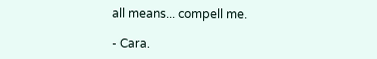all means... compell me.

- Cara.